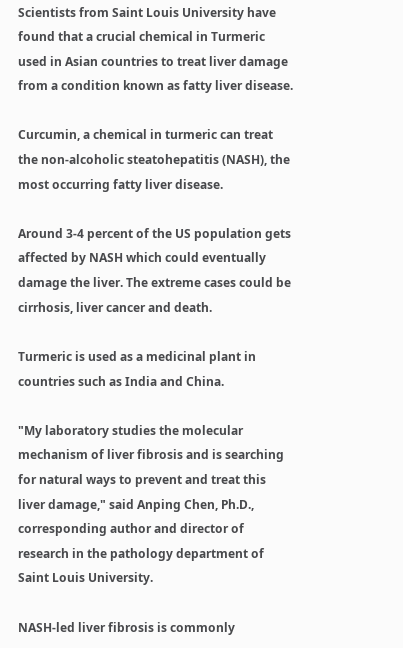Scientists from Saint Louis University have found that a crucial chemical in Turmeric used in Asian countries to treat liver damage from a condition known as fatty liver disease.

Curcumin, a chemical in turmeric can treat the non-alcoholic steatohepatitis (NASH), the most occurring fatty liver disease.

Around 3-4 percent of the US population gets affected by NASH which could eventually damage the liver. The extreme cases could be cirrhosis, liver cancer and death.

Turmeric is used as a medicinal plant in countries such as India and China.

"My laboratory studies the molecular mechanism of liver fibrosis and is searching for natural ways to prevent and treat this liver damage," said Anping Chen, Ph.D., corresponding author and director of research in the pathology department of Saint Louis University.

NASH-led liver fibrosis is commonly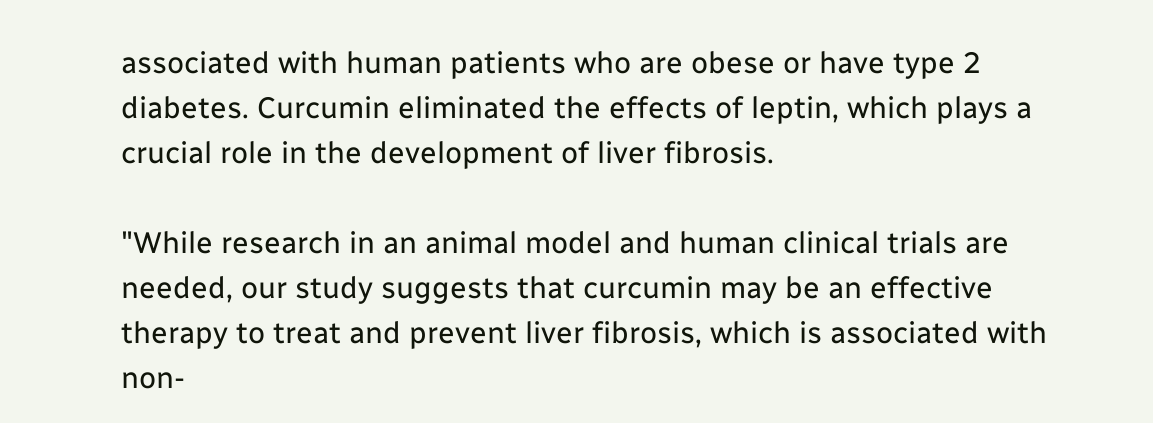associated with human patients who are obese or have type 2 diabetes. Curcumin eliminated the effects of leptin, which plays a crucial role in the development of liver fibrosis.

"While research in an animal model and human clinical trials are needed, our study suggests that curcumin may be an effective therapy to treat and prevent liver fibrosis, which is associated with non-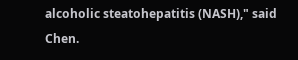alcoholic steatohepatitis (NASH)," said Chen.